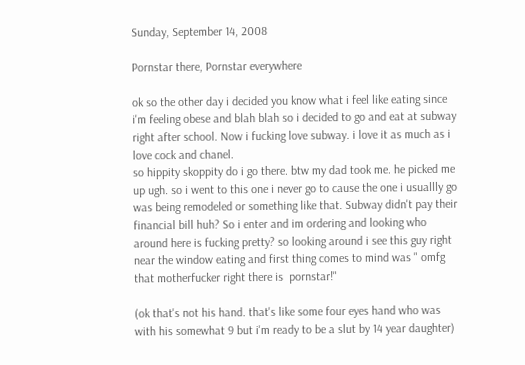Sunday, September 14, 2008

Pornstar there, Pornstar everywhere

ok so the other day i decided you know what i feel like eating since i'm feeling obese and blah blah so i decided to go and eat at subway right after school. Now i fucking love subway. i love it as much as i love cock and chanel.
so hippity skoppity do i go there. btw my dad took me. he picked me up ugh. so i went to this one i never go to cause the one i usuallly go was being remodeled or something like that. Subway didn't pay their financial bill huh? So i enter and im ordering and looking who around here is fucking pretty? so looking around i see this guy right near the window eating and first thing comes to mind was " omfg that motherfucker right there is  pornstar!"

(ok that's not his hand. that's like some four eyes hand who was with his somewhat 9 but i'm ready to be a slut by 14 year daughter)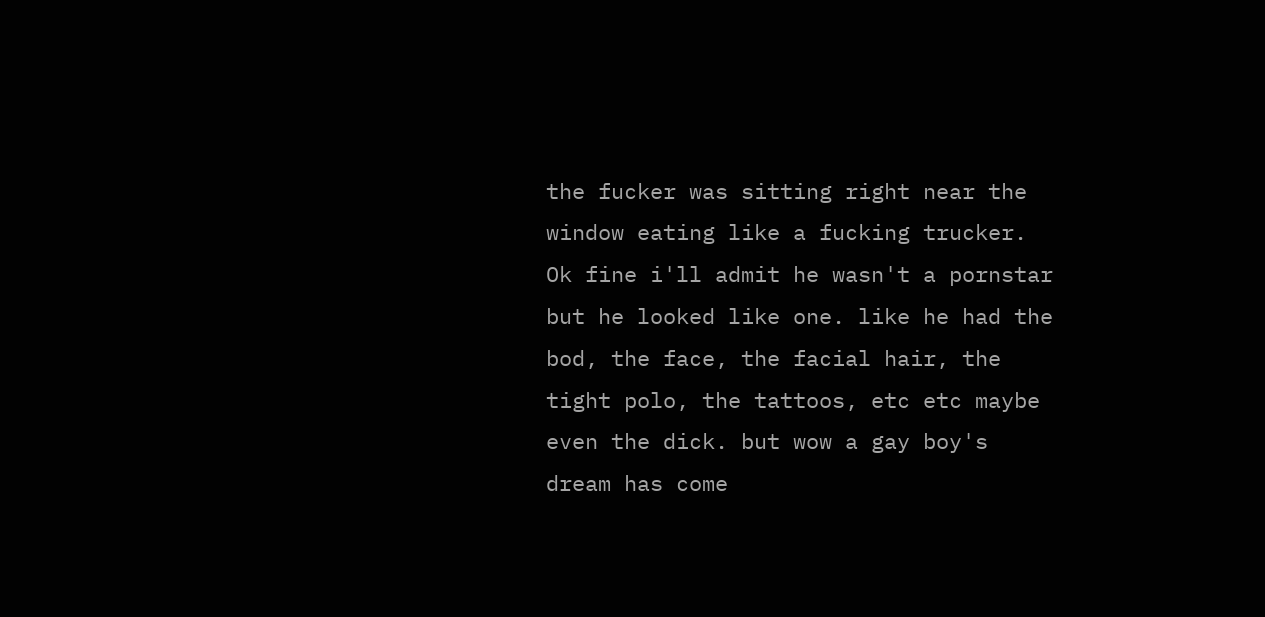the fucker was sitting right near the window eating like a fucking trucker. Ok fine i'll admit he wasn't a pornstar but he looked like one. like he had the bod, the face, the facial hair, the tight polo, the tattoos, etc etc maybe even the dick. but wow a gay boy's dream has come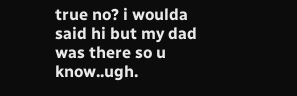true no? i woulda said hi but my dad was there so u know..ugh.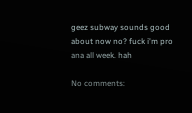geez subway sounds good about now no? fuck i'm pro ana all week. hah

No comments: